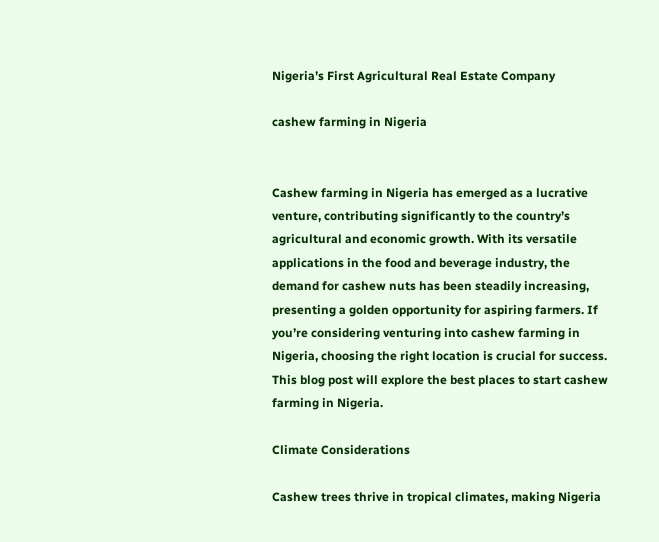Nigeria’s First Agricultural Real Estate Company

cashew farming in Nigeria


Cashew farming in Nigeria has emerged as a lucrative venture, contributing significantly to the country’s agricultural and economic growth. With its versatile applications in the food and beverage industry, the demand for cashew nuts has been steadily increasing, presenting a golden opportunity for aspiring farmers. If you’re considering venturing into cashew farming in Nigeria, choosing the right location is crucial for success. This blog post will explore the best places to start cashew farming in Nigeria.

Climate Considerations

Cashew trees thrive in tropical climates, making Nigeria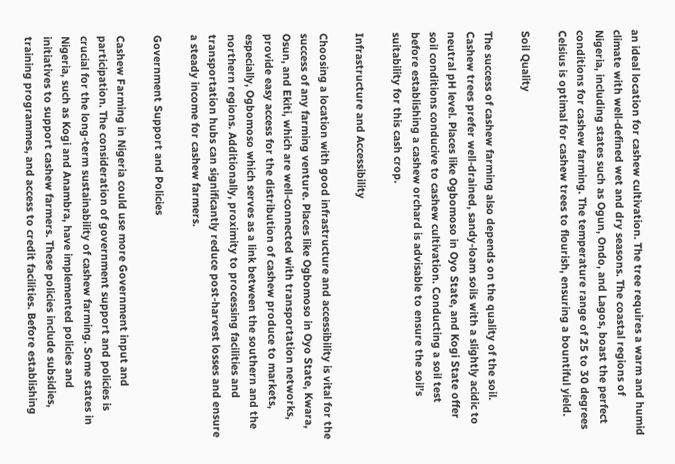an ideal location for cashew cultivation. The tree requires a warm and humid climate with well-defined wet and dry seasons. The coastal regions of Nigeria, including states such as Ogun, Ondo, and Lagos, boast the perfect conditions for cashew farming. The temperature range of 25 to 30 degrees Celsius is optimal for cashew trees to flourish, ensuring a bountiful yield.

Soil Quality

The success of cashew farming also depends on the quality of the soil. Cashew trees prefer well-drained, sandy-loam soils with a slightly acidic to neutral pH level. Places like Ogbomoso in Oyo State, and Kogi State offer soil conditions conducive to cashew cultivation. Conducting a soil test before establishing a cashew orchard is advisable to ensure the soil’s suitability for this cash crop.

Infrastructure and Accessibility

Choosing a location with good infrastructure and accessibility is vital for the success of any farming venture. Places like Ogbomoso in Oyo State, Kwara, Osun, and Ekiti, which are well-connected with transportation networks, provide easy access for the distribution of cashew produce to markets, especially, Ogbomoso which serves as a link between the southern and the northern regions. Additionally, proximity to processing facilities and transportation hubs can significantly reduce post-harvest losses and ensure a steady income for cashew farmers.

Government Support and Policies

Cashew Farming in Nigeria could use more Government input and participation. The consideration of government support and policies is crucial for the long-term sustainability of cashew farming. Some states in Nigeria, such as Kogi and Anambra, have implemented policies and initiatives to support cashew farmers. These policies include subsidies, training programmes, and access to credit facilities. Before establishing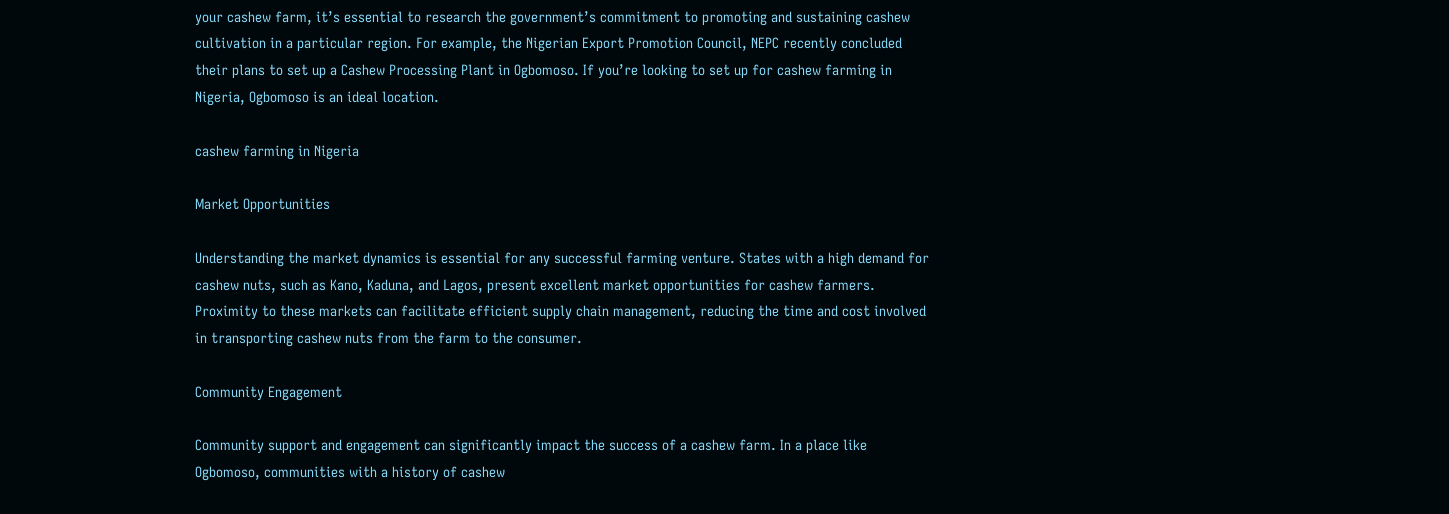your cashew farm, it’s essential to research the government’s commitment to promoting and sustaining cashew cultivation in a particular region. For example, the Nigerian Export Promotion Council, NEPC recently concluded their plans to set up a Cashew Processing Plant in Ogbomoso. If you’re looking to set up for cashew farming in Nigeria, Ogbomoso is an ideal location.

cashew farming in Nigeria

Market Opportunities

Understanding the market dynamics is essential for any successful farming venture. States with a high demand for cashew nuts, such as Kano, Kaduna, and Lagos, present excellent market opportunities for cashew farmers. Proximity to these markets can facilitate efficient supply chain management, reducing the time and cost involved in transporting cashew nuts from the farm to the consumer.

Community Engagement

Community support and engagement can significantly impact the success of a cashew farm. In a place like Ogbomoso, communities with a history of cashew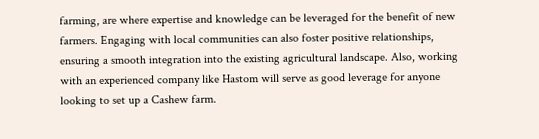farming, are where expertise and knowledge can be leveraged for the benefit of new farmers. Engaging with local communities can also foster positive relationships, ensuring a smooth integration into the existing agricultural landscape. Also, working with an experienced company like Hastom will serve as good leverage for anyone looking to set up a Cashew farm.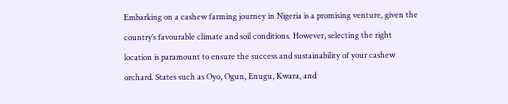Embarking on a cashew farming journey in Nigeria is a promising venture, given the country’s favourable climate and soil conditions. However, selecting the right location is paramount to ensure the success and sustainability of your cashew orchard. States such as Oyo, Ogun, Enugu, Kwara, and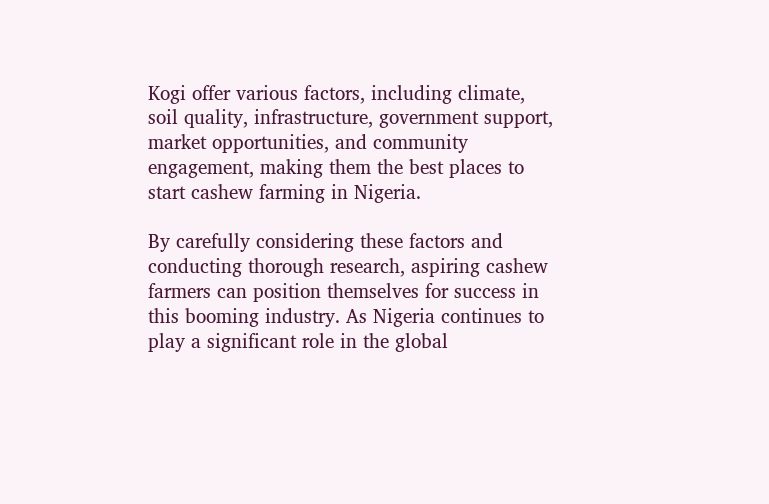Kogi offer various factors, including climate, soil quality, infrastructure, government support, market opportunities, and community engagement, making them the best places to start cashew farming in Nigeria.

By carefully considering these factors and conducting thorough research, aspiring cashew farmers can position themselves for success in this booming industry. As Nigeria continues to play a significant role in the global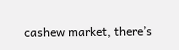cashew market, there’s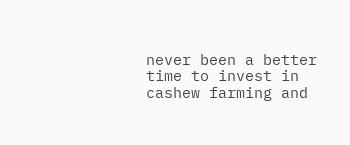never been a better time to invest in cashew farming and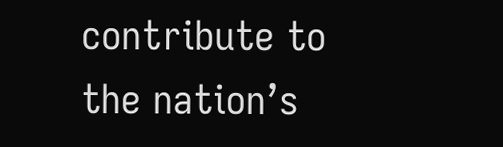contribute to the nation’s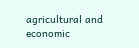agricultural and economic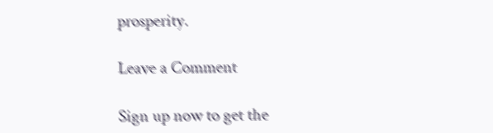prosperity.

Leave a Comment

Sign up now to get the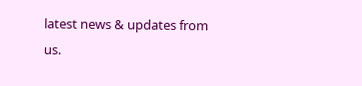latest news & updates from us.